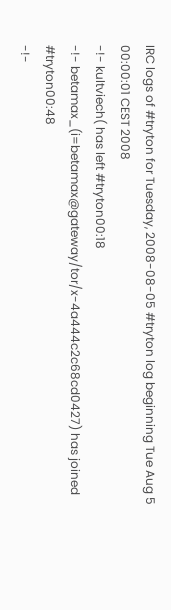IRC logs of #tryton for Tuesday, 2008-08-05 #tryton log beginning Tue Aug 5 00:00:01 CEST 2008
-!- kultviech( has left #tryton00:18
-!- betamax_(i=betamax@gateway/tor/x-4a444c2c68cd0427) has joined #tryton00:48
-!-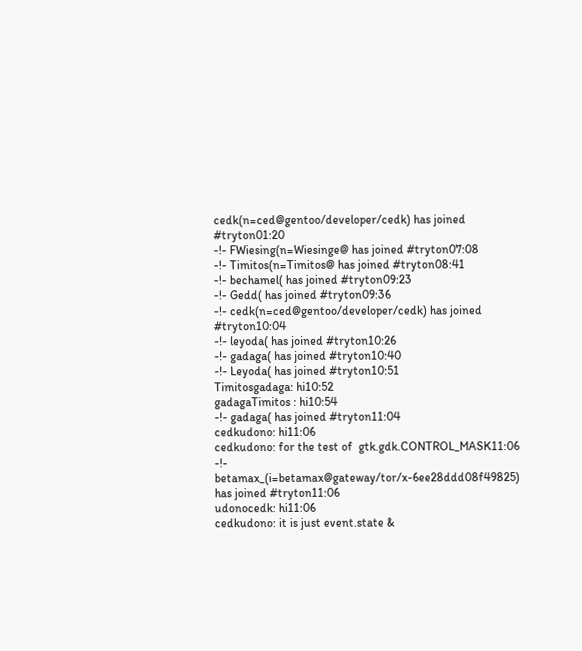cedk(n=ced@gentoo/developer/cedk) has joined #tryton01:20
-!- FWiesing(n=Wiesinge@ has joined #tryton07:08
-!- Timitos(n=Timitos@ has joined #tryton08:41
-!- bechamel( has joined #tryton09:23
-!- Gedd( has joined #tryton09:36
-!- cedk(n=ced@gentoo/developer/cedk) has joined #tryton10:04
-!- leyoda( has joined #tryton10:26
-!- gadaga( has joined #tryton10:40
-!- Leyoda( has joined #tryton10:51
Timitosgadaga: hi10:52
gadagaTimitos : hi10:54
-!- gadaga( has joined #tryton11:04
cedkudono: hi11:06
cedkudono: for the test of  gtk.gdk.CONTROL_MASK11:06
-!- betamax_(i=betamax@gateway/tor/x-6ee28ddd08f49825) has joined #tryton11:06
udonocedk: hi11:06
cedkudono: it is just event.state &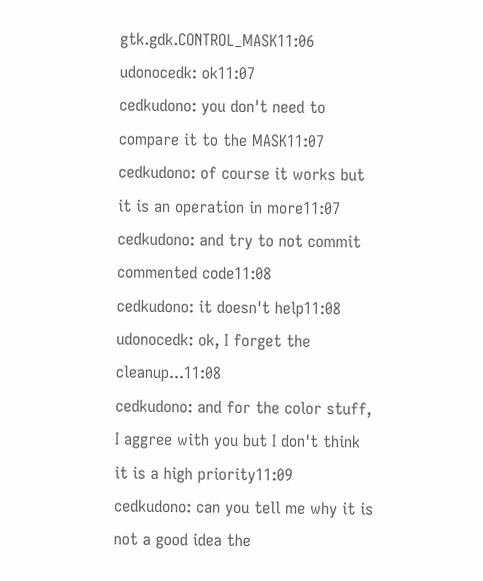gtk.gdk.CONTROL_MASK11:06
udonocedk: ok11:07
cedkudono: you don't need to compare it to the MASK11:07
cedkudono: of course it works but it is an operation in more11:07
cedkudono: and try to not commit commented code11:08
cedkudono: it doesn't help11:08
udonocedk: ok, I forget the cleanup...11:08
cedkudono: and for the color stuff, I aggree with you but I don't think it is a high priority11:09
cedkudono: can you tell me why it is not a good idea the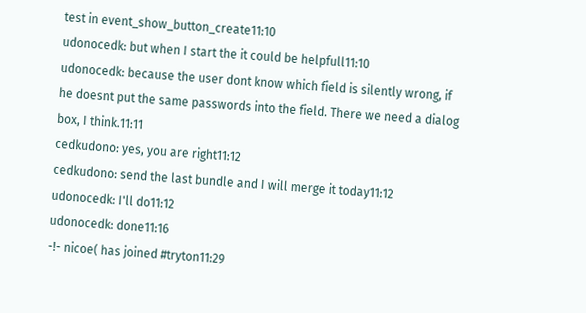test in event_show_button_create11:10
udonocedk: but when I start the it could be helpfull11:10
udonocedk: because the user dont know which field is silently wrong, if he doesnt put the same passwords into the field. There we need a dialog box, I think.11:11
cedkudono: yes, you are right11:12
cedkudono: send the last bundle and I will merge it today11:12
udonocedk: I'll do11:12
udonocedk: done11:16
-!- nicoe( has joined #tryton11:29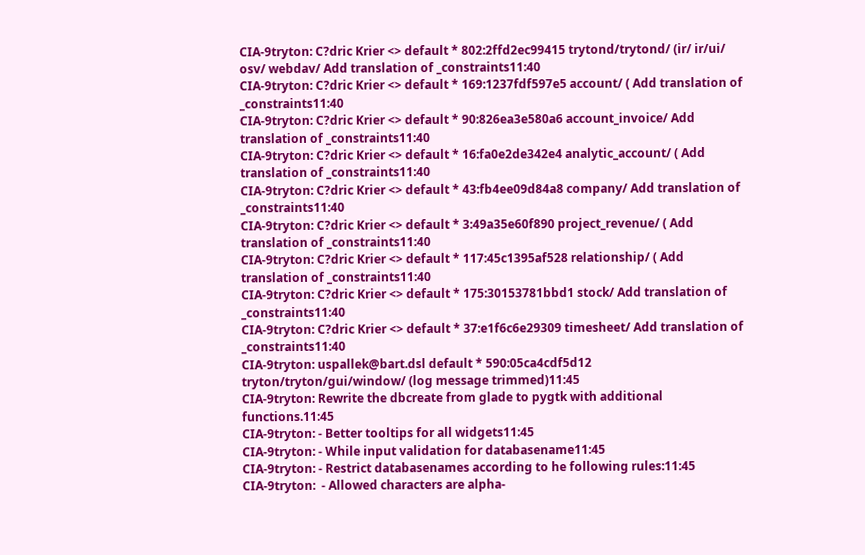CIA-9tryton: C?dric Krier <> default * 802:2ffd2ec99415 trytond/trytond/ (ir/ ir/ui/ osv/ webdav/ Add translation of _constraints11:40
CIA-9tryton: C?dric Krier <> default * 169:1237fdf597e5 account/ ( Add translation of _constraints11:40
CIA-9tryton: C?dric Krier <> default * 90:826ea3e580a6 account_invoice/ Add translation of _constraints11:40
CIA-9tryton: C?dric Krier <> default * 16:fa0e2de342e4 analytic_account/ ( Add translation of _constraints11:40
CIA-9tryton: C?dric Krier <> default * 43:fb4ee09d84a8 company/ Add translation of _constraints11:40
CIA-9tryton: C?dric Krier <> default * 3:49a35e60f890 project_revenue/ ( Add translation of _constraints11:40
CIA-9tryton: C?dric Krier <> default * 117:45c1395af528 relationship/ ( Add translation of _constraints11:40
CIA-9tryton: C?dric Krier <> default * 175:30153781bbd1 stock/ Add translation of _constraints11:40
CIA-9tryton: C?dric Krier <> default * 37:e1f6c6e29309 timesheet/ Add translation of _constraints11:40
CIA-9tryton: uspallek@bart.dsl default * 590:05ca4cdf5d12 tryton/tryton/gui/window/ (log message trimmed)11:45
CIA-9tryton: Rewrite the dbcreate from glade to pygtk with additional functions.11:45
CIA-9tryton: - Better tooltips for all widgets11:45
CIA-9tryton: - While input validation for databasename11:45
CIA-9tryton: - Restrict databasenames according to he following rules:11:45
CIA-9tryton:  - Allowed characters are alpha-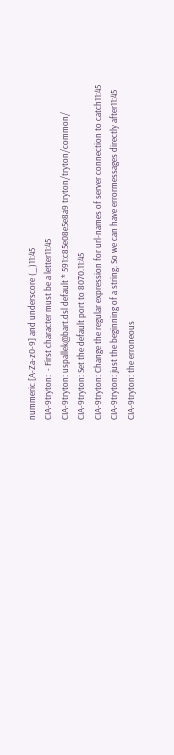nummeric [A-Za-z0-9] and underscore (_)11:45
CIA-9tryton:  - First character must be a letter11:45
CIA-9tryton: uspallek@bart.dsl default * 591:c85e08e5e8a9 tryton/tryton/common/
CIA-9tryton: Set the default port to 8070.11:45
CIA-9tryton: Change the regular expression for url-names of server connection to catch11:45
CIA-9tryton: just the beginning of a string. So we can have errormessages directly after11:45
CIA-9tryton: the erroneous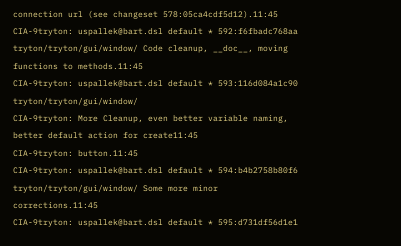connection url (see changeset 578:05ca4cdf5d12).11:45
CIA-9tryton: uspallek@bart.dsl default * 592:f6fbadc768aa tryton/tryton/gui/window/ Code cleanup, __doc__, moving functions to methods.11:45
CIA-9tryton: uspallek@bart.dsl default * 593:116d084a1c90 tryton/tryton/gui/window/
CIA-9tryton: More Cleanup, even better variable naming, better default action for create11:45
CIA-9tryton: button.11:45
CIA-9tryton: uspallek@bart.dsl default * 594:b4b2758b80f6 tryton/tryton/gui/window/ Some more minor corrections.11:45
CIA-9tryton: uspallek@bart.dsl default * 595:d731df56d1e1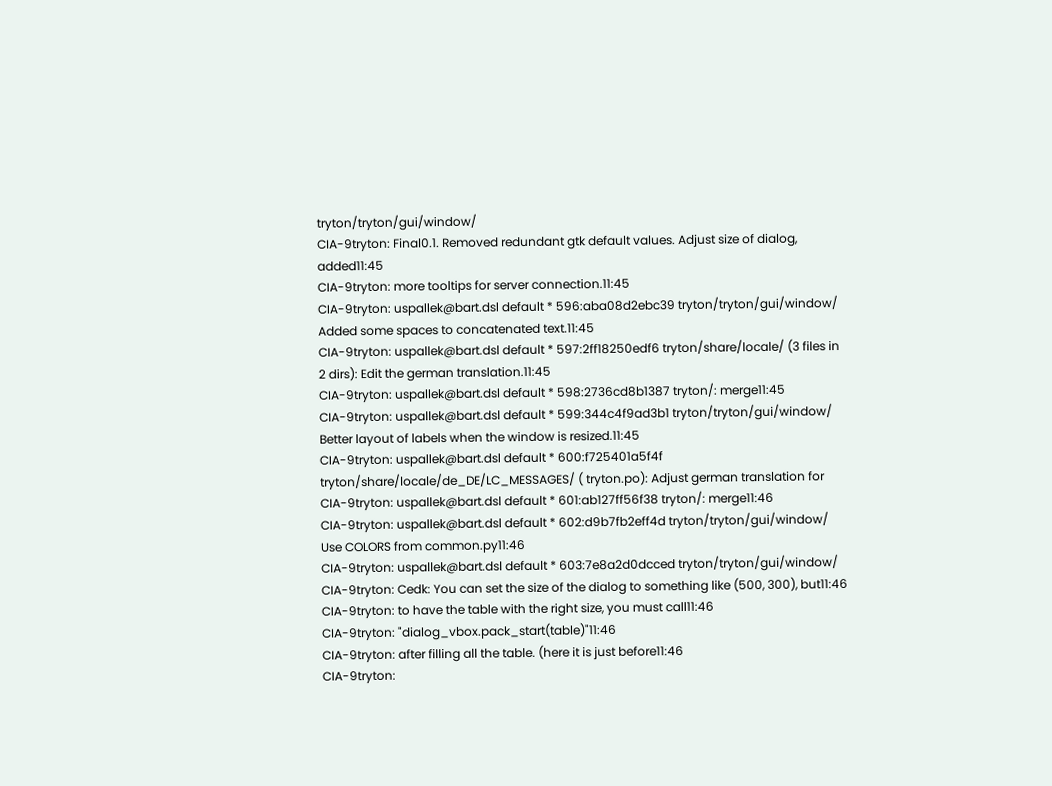tryton/tryton/gui/window/
CIA-9tryton: Final0.1. Removed redundant gtk default values. Adjust size of dialog, added11:45
CIA-9tryton: more tooltips for server connection.11:45
CIA-9tryton: uspallek@bart.dsl default * 596:aba08d2ebc39 tryton/tryton/gui/window/ Added some spaces to concatenated text.11:45
CIA-9tryton: uspallek@bart.dsl default * 597:2ff18250edf6 tryton/share/locale/ (3 files in 2 dirs): Edit the german translation.11:45
CIA-9tryton: uspallek@bart.dsl default * 598:2736cd8b1387 tryton/: merge11:45
CIA-9tryton: uspallek@bart.dsl default * 599:344c4f9ad3b1 tryton/tryton/gui/window/ Better layout of labels when the window is resized.11:45
CIA-9tryton: uspallek@bart.dsl default * 600:f725401a5f4f tryton/share/locale/de_DE/LC_MESSAGES/ ( tryton.po): Adjust german translation for
CIA-9tryton: uspallek@bart.dsl default * 601:ab127ff56f38 tryton/: merge11:46
CIA-9tryton: uspallek@bart.dsl default * 602:d9b7fb2eff4d tryton/tryton/gui/window/ Use COLORS from common.py11:46
CIA-9tryton: uspallek@bart.dsl default * 603:7e8a2d0dcced tryton/tryton/gui/window/
CIA-9tryton: Cedk: You can set the size of the dialog to something like (500, 300), but11:46
CIA-9tryton: to have the table with the right size, you must call11:46
CIA-9tryton: "dialog_vbox.pack_start(table)"11:46
CIA-9tryton: after filling all the table. (here it is just before11:46
CIA-9tryton: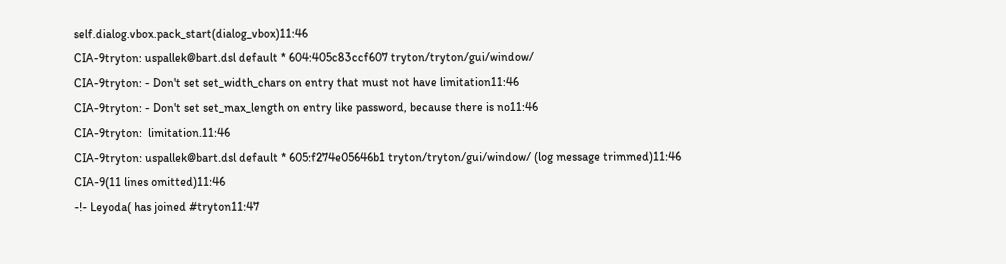self.dialog.vbox.pack_start(dialog_vbox)11:46
CIA-9tryton: uspallek@bart.dsl default * 604:405c83ccf607 tryton/tryton/gui/window/
CIA-9tryton: - Don't set set_width_chars on entry that must not have limitation11:46
CIA-9tryton: - Don't set set_max_length on entry like password, because there is no11:46
CIA-9tryton:  limitation.11:46
CIA-9tryton: uspallek@bart.dsl default * 605:f274e05646b1 tryton/tryton/gui/window/ (log message trimmed)11:46
CIA-9(11 lines omitted)11:46
-!- Leyoda( has joined #tryton11:47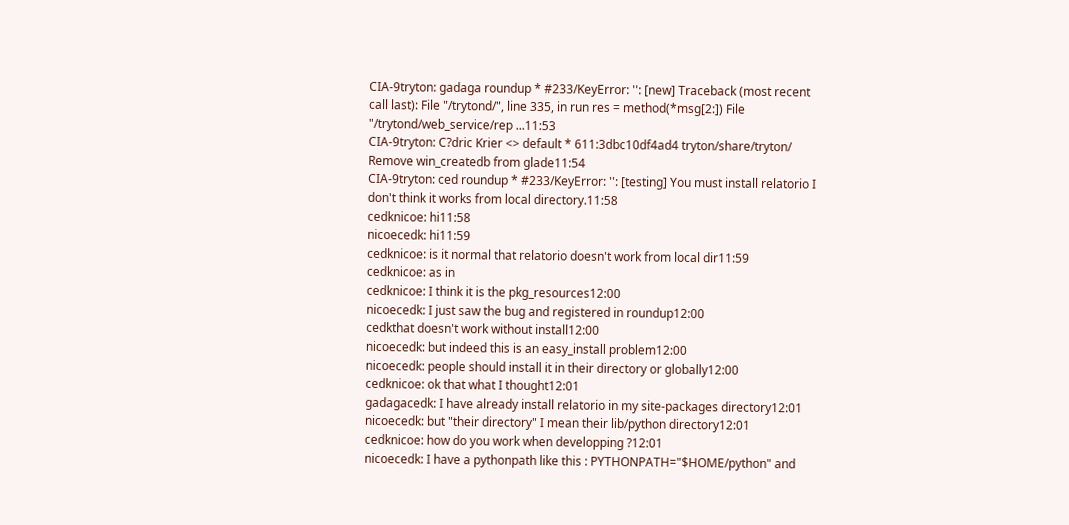CIA-9tryton: gadaga roundup * #233/KeyError: '': [new] Traceback (most recent call last): File "/trytond/", line 335, in run res = method(*msg[2:]) File "/trytond/web_service/rep ...11:53
CIA-9tryton: C?dric Krier <> default * 611:3dbc10df4ad4 tryton/share/tryton/ Remove win_createdb from glade11:54
CIA-9tryton: ced roundup * #233/KeyError: '': [testing] You must install relatorio I don't think it works from local directory.11:58
cedknicoe: hi11:58
nicoecedk: hi11:59
cedknicoe: is it normal that relatorio doesn't work from local dir11:59
cedknicoe: as in
cedknicoe: I think it is the pkg_resources12:00
nicoecedk: I just saw the bug and registered in roundup12:00
cedkthat doesn't work without install12:00
nicoecedk: but indeed this is an easy_install problem12:00
nicoecedk: people should install it in their directory or globally12:00
cedknicoe: ok that what I thought12:01
gadagacedk: I have already install relatorio in my site-packages directory12:01
nicoecedk: but "their directory" I mean their lib/python directory12:01
cedknicoe: how do you work when developping ?12:01
nicoecedk: I have a pythonpath like this : PYTHONPATH="$HOME/python" and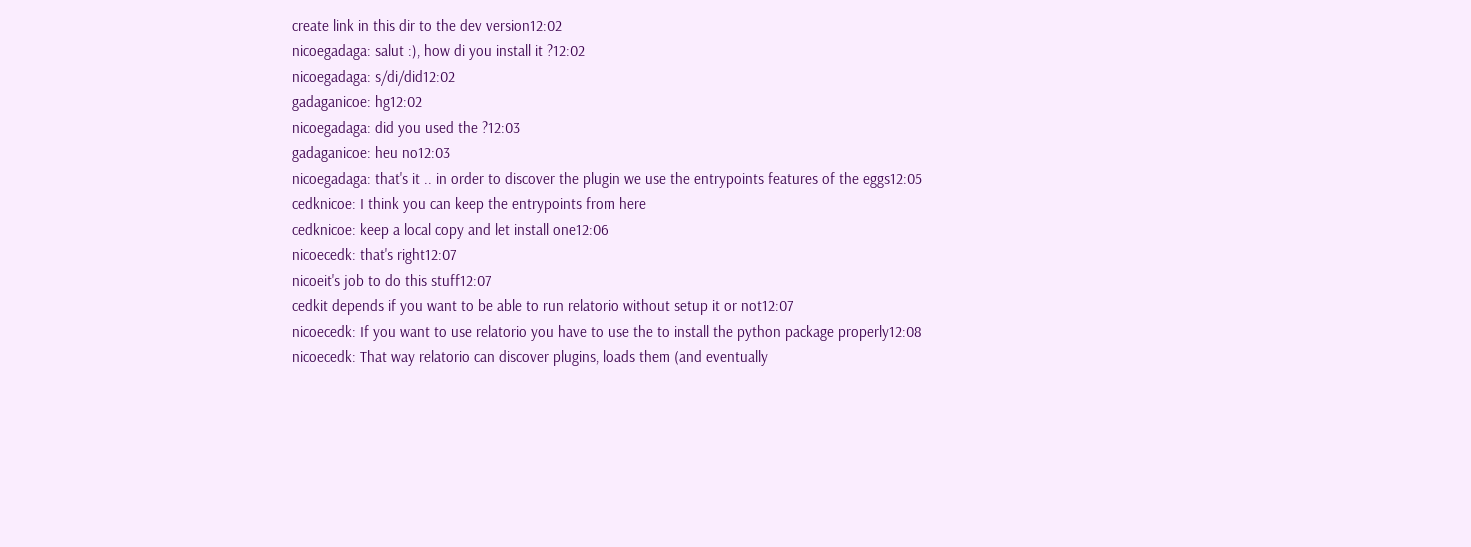create link in this dir to the dev version12:02
nicoegadaga: salut :), how di you install it ?12:02
nicoegadaga: s/di/did12:02
gadaganicoe: hg12:02
nicoegadaga: did you used the ?12:03
gadaganicoe: heu no12:03
nicoegadaga: that's it .. in order to discover the plugin we use the entrypoints features of the eggs12:05
cedknicoe: I think you can keep the entrypoints from here
cedknicoe: keep a local copy and let install one12:06
nicoecedk: that's right12:07
nicoeit's job to do this stuff12:07
cedkit depends if you want to be able to run relatorio without setup it or not12:07
nicoecedk: If you want to use relatorio you have to use the to install the python package properly12:08
nicoecedk: That way relatorio can discover plugins, loads them (and eventually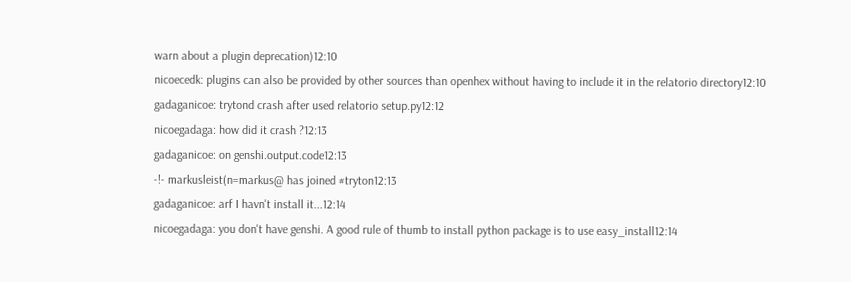warn about a plugin deprecation)12:10
nicoecedk: plugins can also be provided by other sources than openhex without having to include it in the relatorio directory12:10
gadaganicoe: trytond crash after used relatorio setup.py12:12
nicoegadaga: how did it crash ?12:13
gadaganicoe: on genshi.output.code12:13
-!- markusleist(n=markus@ has joined #tryton12:13
gadaganicoe: arf I havn't install it...12:14
nicoegadaga: you don't have genshi. A good rule of thumb to install python package is to use easy_install12:14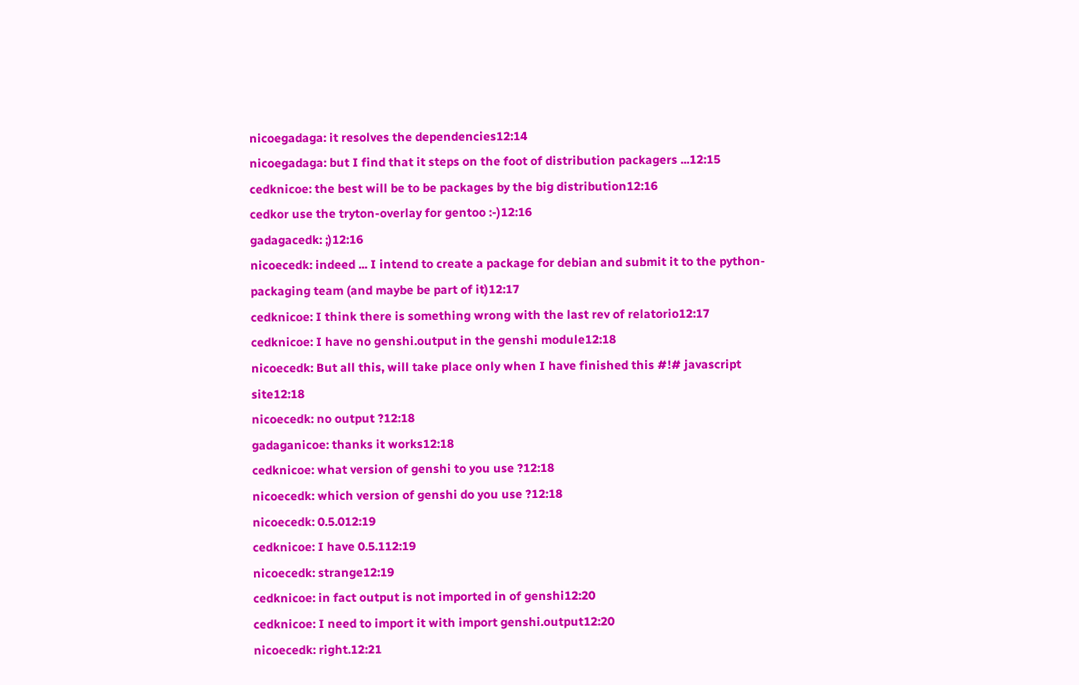nicoegadaga: it resolves the dependencies12:14
nicoegadaga: but I find that it steps on the foot of distribution packagers ...12:15
cedknicoe: the best will be to be packages by the big distribution12:16
cedkor use the tryton-overlay for gentoo :-)12:16
gadagacedk: ;)12:16
nicoecedk: indeed ... I intend to create a package for debian and submit it to the python-packaging team (and maybe be part of it)12:17
cedknicoe: I think there is something wrong with the last rev of relatorio12:17
cedknicoe: I have no genshi.output in the genshi module12:18
nicoecedk: But all this, will take place only when I have finished this #!# javascript site12:18
nicoecedk: no output ?12:18
gadaganicoe: thanks it works12:18
cedknicoe: what version of genshi to you use ?12:18
nicoecedk: which version of genshi do you use ?12:18
nicoecedk: 0.5.012:19
cedknicoe: I have 0.5.112:19
nicoecedk: strange12:19
cedknicoe: in fact output is not imported in of genshi12:20
cedknicoe: I need to import it with import genshi.output12:20
nicoecedk: right.12:21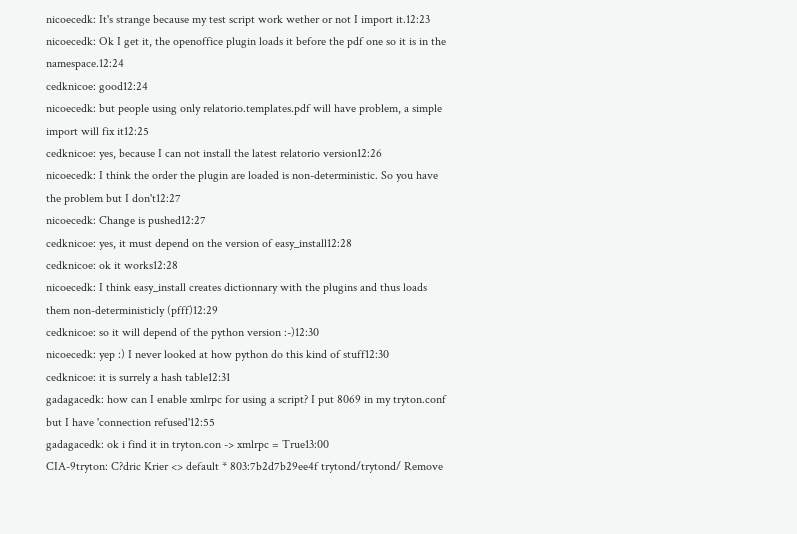nicoecedk: It's strange because my test script work wether or not I import it.12:23
nicoecedk: Ok I get it, the openoffice plugin loads it before the pdf one so it is in the namespace.12:24
cedknicoe: good12:24
nicoecedk: but people using only relatorio.templates.pdf will have problem, a simple import will fix it12:25
cedknicoe: yes, because I can not install the latest relatorio version12:26
nicoecedk: I think the order the plugin are loaded is non-deterministic. So you have the problem but I don't12:27
nicoecedk: Change is pushed12:27
cedknicoe: yes, it must depend on the version of easy_install12:28
cedknicoe: ok it works12:28
nicoecedk: I think easy_install creates dictionnary with the plugins and thus loads them non-deterministicly (pfff)12:29
cedknicoe: so it will depend of the python version :-)12:30
nicoecedk: yep :) I never looked at how python do this kind of stuff12:30
cedknicoe: it is surrely a hash table12:31
gadagacedk: how can I enable xmlrpc for using a script? I put 8069 in my tryton.conf but I have 'connection refused'12:55
gadagacedk: ok i find it in tryton.con -> xmlrpc = True13:00
CIA-9tryton: C?dric Krier <> default * 803:7b2d7b29ee4f trytond/trytond/ Remove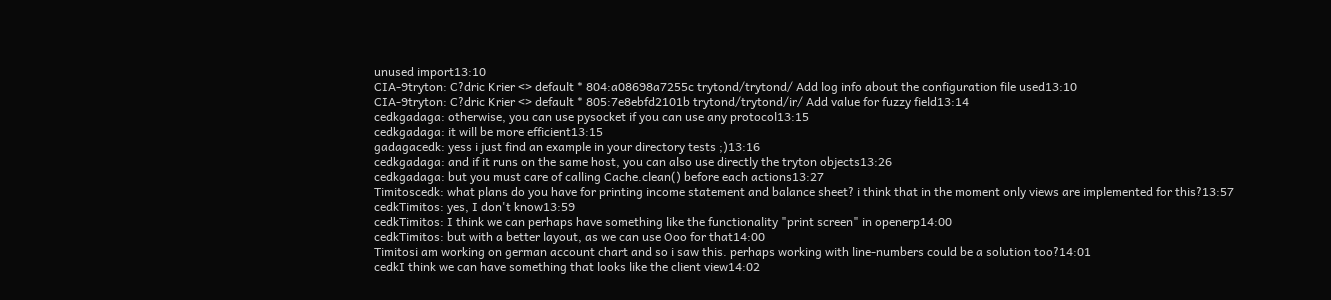unused import13:10
CIA-9tryton: C?dric Krier <> default * 804:a08698a7255c trytond/trytond/ Add log info about the configuration file used13:10
CIA-9tryton: C?dric Krier <> default * 805:7e8ebfd2101b trytond/trytond/ir/ Add value for fuzzy field13:14
cedkgadaga: otherwise, you can use pysocket if you can use any protocol13:15
cedkgadaga: it will be more efficient13:15
gadagacedk: yess i just find an example in your directory tests ;)13:16
cedkgadaga: and if it runs on the same host, you can also use directly the tryton objects13:26
cedkgadaga: but you must care of calling Cache.clean() before each actions13:27
Timitoscedk: what plans do you have for printing income statement and balance sheet? i think that in the moment only views are implemented for this?13:57
cedkTimitos: yes, I don't know13:59
cedkTimitos: I think we can perhaps have something like the functionality "print screen" in openerp14:00
cedkTimitos: but with a better layout, as we can use Ooo for that14:00
Timitosi am working on german account chart and so i saw this. perhaps working with line-numbers could be a solution too?14:01
cedkI think we can have something that looks like the client view14:02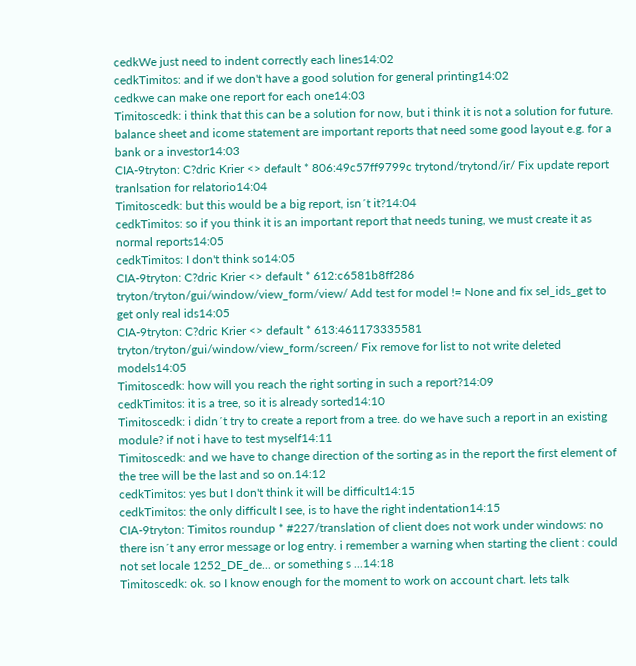cedkWe just need to indent correctly each lines14:02
cedkTimitos: and if we don't have a good solution for general printing14:02
cedkwe can make one report for each one14:03
Timitoscedk: i think that this can be a solution for now, but i think it is not a solution for future. balance sheet and icome statement are important reports that need some good layout e.g. for a bank or a investor14:03
CIA-9tryton: C?dric Krier <> default * 806:49c57ff9799c trytond/trytond/ir/ Fix update report tranlsation for relatorio14:04
Timitoscedk: but this would be a big report, isn´t it?14:04
cedkTimitos: so if you think it is an important report that needs tuning, we must create it as normal reports14:05
cedkTimitos: I don't think so14:05
CIA-9tryton: C?dric Krier <> default * 612:c6581b8ff286 tryton/tryton/gui/window/view_form/view/ Add test for model != None and fix sel_ids_get to get only real ids14:05
CIA-9tryton: C?dric Krier <> default * 613:461173335581 tryton/tryton/gui/window/view_form/screen/ Fix remove for list to not write deleted models14:05
Timitoscedk: how will you reach the right sorting in such a report?14:09
cedkTimitos: it is a tree, so it is already sorted14:10
Timitoscedk: i didn´t try to create a report from a tree. do we have such a report in an existing module? if not i have to test myself14:11
Timitoscedk: and we have to change direction of the sorting as in the report the first element of the tree will be the last and so on.14:12
cedkTimitos: yes but I don't think it will be difficult14:15
cedkTimitos: the only difficult I see, is to have the right indentation14:15
CIA-9tryton: Timitos roundup * #227/translation of client does not work under windows: no there isn´t any error message or log entry. i remember a warning when starting the client : could not set locale 1252_DE_de... or something s ...14:18
Timitoscedk: ok. so I know enough for the moment to work on account chart. lets talk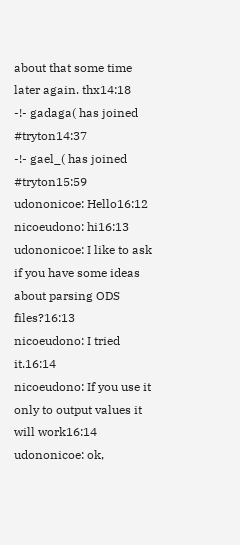about that some time later again. thx14:18
-!- gadaga( has joined #tryton14:37
-!- gael_( has joined #tryton15:59
udononicoe: Hello16:12
nicoeudono: hi16:13
udononicoe: I like to ask if you have some ideas about parsing ODS files?16:13
nicoeudono: I tried it.16:14
nicoeudono: If you use it only to output values it will work16:14
udononicoe: ok,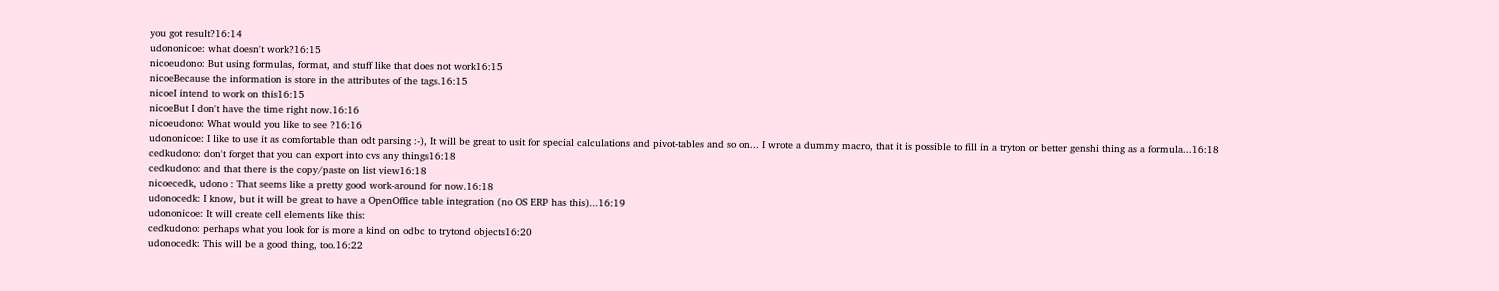you got result?16:14
udononicoe: what doesn't work?16:15
nicoeudono: But using formulas, format, and stuff like that does not work16:15
nicoeBecause the information is store in the attributes of the tags.16:15
nicoeI intend to work on this16:15
nicoeBut I don't have the time right now.16:16
nicoeudono: What would you like to see ?16:16
udononicoe: I like to use it as comfortable than odt parsing :-), It will be great to usit for special calculations and pivot-tables and so on... I wrote a dummy macro, that it is possible to fill in a tryton or better genshi thing as a formula...16:18
cedkudono: don't forget that you can export into cvs any things16:18
cedkudono: and that there is the copy/paste on list view16:18
nicoecedk, udono : That seems like a pretty good work-around for now.16:18
udonocedk: I know, but it will be great to have a OpenOffice table integration (no OS ERP has this)...16:19
udononicoe: It will create cell elements like this:
cedkudono: perhaps what you look for is more a kind on odbc to trytond objects16:20
udonocedk: This will be a good thing, too.16:22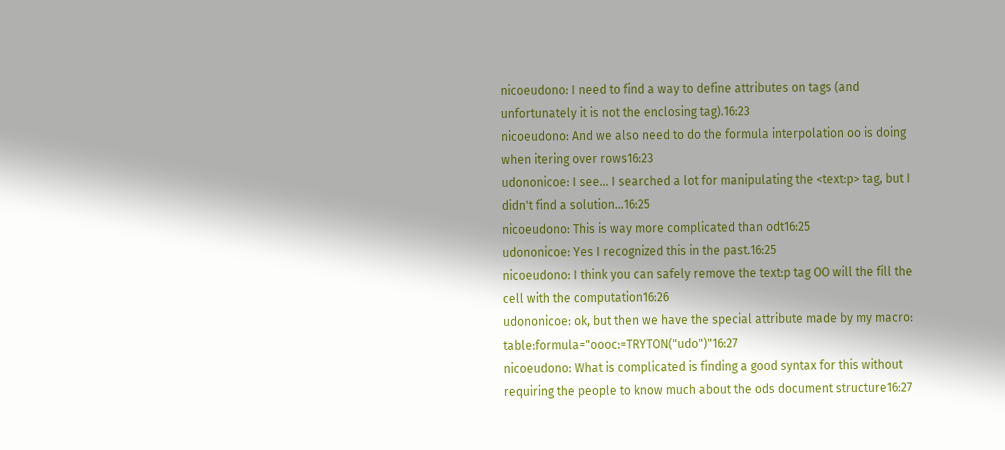nicoeudono: I need to find a way to define attributes on tags (and unfortunately it is not the enclosing tag).16:23
nicoeudono: And we also need to do the formula interpolation oo is doing when itering over rows16:23
udononicoe: I see... I searched a lot for manipulating the <text:p> tag, but I didn't find a solution...16:25
nicoeudono: This is way more complicated than odt16:25
udononicoe: Yes I recognized this in the past.16:25
nicoeudono: I think you can safely remove the text:p tag OO will the fill the cell with the computation16:26
udononicoe: ok, but then we have the special attribute made by my macro: table:formula="oooc:=TRYTON("udo")"16:27
nicoeudono: What is complicated is finding a good syntax for this without requiring the people to know much about the ods document structure16:27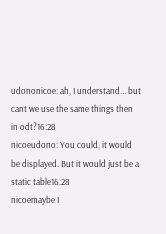udononicoe: ah, I understand... but cant we use the same things then in odt?16:28
nicoeudono: You could, it would be displayed. But it would just be a static table16:28
nicoemaybe I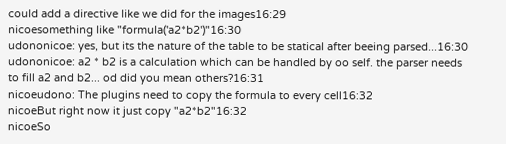could add a directive like we did for the images16:29
nicoesomething like "formula('a2*b2')"16:30
udononicoe: yes, but its the nature of the table to be statical after beeing parsed...16:30
udononicoe: a2 * b2 is a calculation which can be handled by oo self. the parser needs to fill a2 and b2... od did you mean others?16:31
nicoeudono: The plugins need to copy the formula to every cell16:32
nicoeBut right now it just copy "a2*b2"16:32
nicoeSo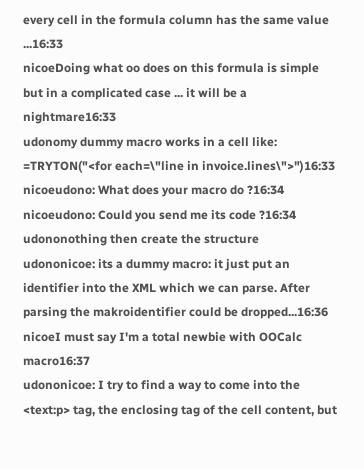every cell in the formula column has the same value ...16:33
nicoeDoing what oo does on this formula is simple but in a complicated case ... it will be a nightmare16:33
udonomy dummy macro works in a cell like: =TRYTON("<for each=\"line in invoice.lines\">")16:33
nicoeudono: What does your macro do ?16:34
nicoeudono: Could you send me its code ?16:34
udononothing then create the structure
udononicoe: its a dummy macro: it just put an identifier into the XML which we can parse. After parsing the makroidentifier could be dropped...16:36
nicoeI must say I'm a total newbie with OOCalc macro16:37
udononicoe: I try to find a way to come into the <text:p> tag, the enclosing tag of the cell content, but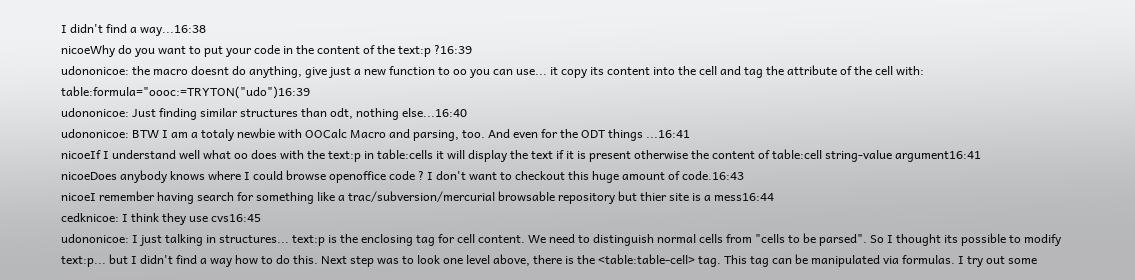I didn't find a way...16:38
nicoeWhy do you want to put your code in the content of the text:p ?16:39
udononicoe: the macro doesnt do anything, give just a new function to oo you can use... it copy its content into the cell and tag the attribute of the cell with: table:formula="oooc:=TRYTON("udo")16:39
udononicoe: Just finding similar structures than odt, nothing else...16:40
udononicoe: BTW I am a totaly newbie with OOCalc Macro and parsing, too. And even for the ODT things ...16:41
nicoeIf I understand well what oo does with the text:p in table:cells it will display the text if it is present otherwise the content of table:cell string-value argument16:41
nicoeDoes anybody knows where I could browse openoffice code ? I don't want to checkout this huge amount of code.16:43
nicoeI remember having search for something like a trac/subversion/mercurial browsable repository but thier site is a mess16:44
cedknicoe: I think they use cvs16:45
udononicoe: I just talking in structures... text:p is the enclosing tag for cell content. We need to distinguish normal cells from "cells to be parsed". So I thought its possible to modify text:p... but I didn't find a way how to do this. Next step was to look one level above, there is the <table:table-cell> tag. This tag can be manipulated via formulas. I try out some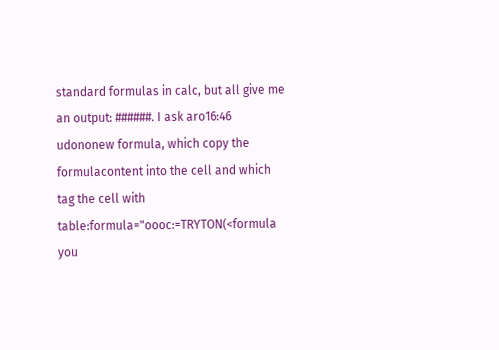standard formulas in calc, but all give me an output: ######. I ask aro16:46
udononew formula, which copy the formulacontent into the cell and which tag the cell with table:formula="oooc:=TRYTON(<formula you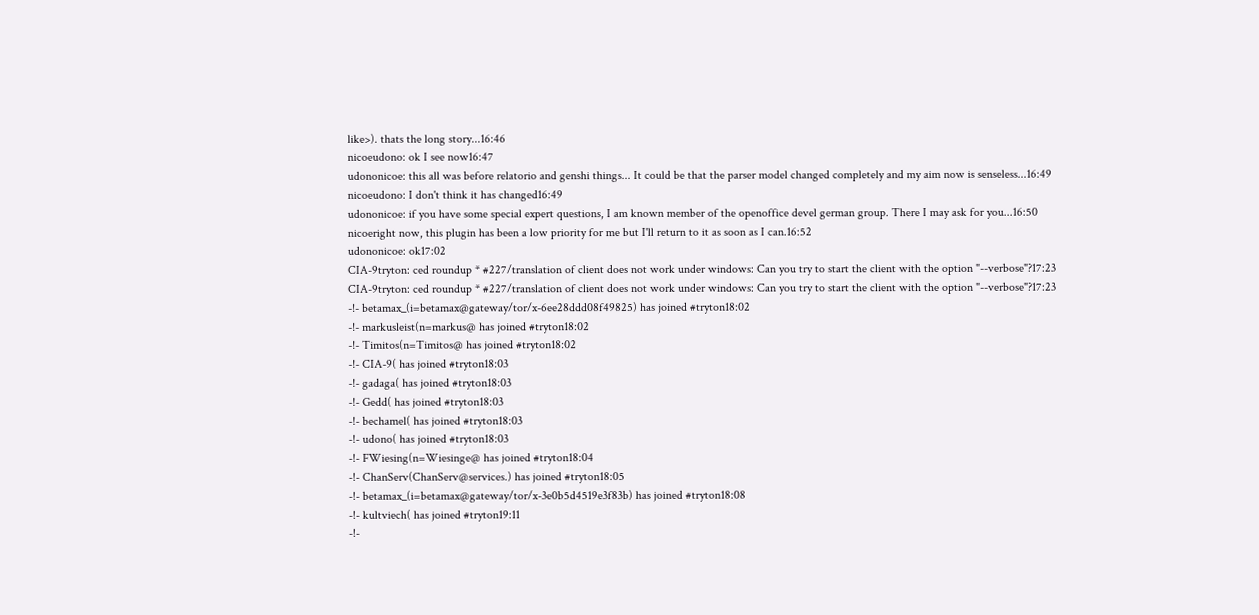like>). thats the long story...16:46
nicoeudono: ok I see now16:47
udononicoe: this all was before relatorio and genshi things... It could be that the parser model changed completely and my aim now is senseless...16:49
nicoeudono: I don't think it has changed16:49
udononicoe: if you have some special expert questions, I am known member of the openoffice devel german group. There I may ask for you...16:50
nicoeright now, this plugin has been a low priority for me but I'll return to it as soon as I can.16:52
udononicoe: ok17:02
CIA-9tryton: ced roundup * #227/translation of client does not work under windows: Can you try to start the client with the option "--verbose"?17:23
CIA-9tryton: ced roundup * #227/translation of client does not work under windows: Can you try to start the client with the option "--verbose"?17:23
-!- betamax_(i=betamax@gateway/tor/x-6ee28ddd08f49825) has joined #tryton18:02
-!- markusleist(n=markus@ has joined #tryton18:02
-!- Timitos(n=Timitos@ has joined #tryton18:02
-!- CIA-9( has joined #tryton18:03
-!- gadaga( has joined #tryton18:03
-!- Gedd( has joined #tryton18:03
-!- bechamel( has joined #tryton18:03
-!- udono( has joined #tryton18:03
-!- FWiesing(n=Wiesinge@ has joined #tryton18:04
-!- ChanServ(ChanServ@services.) has joined #tryton18:05
-!- betamax_(i=betamax@gateway/tor/x-3e0b5d4519e3f83b) has joined #tryton18:08
-!- kultviech( has joined #tryton19:11
-!-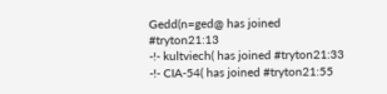Gedd(n=ged@ has joined #tryton21:13
-!- kultviech( has joined #tryton21:33
-!- CIA-54( has joined #tryton21:55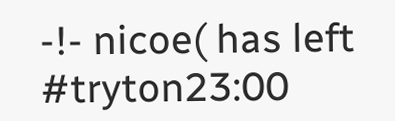-!- nicoe( has left #tryton23:00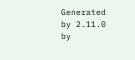Generated by 2.11.0 by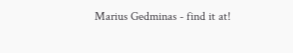Marius Gedminas - find it at!